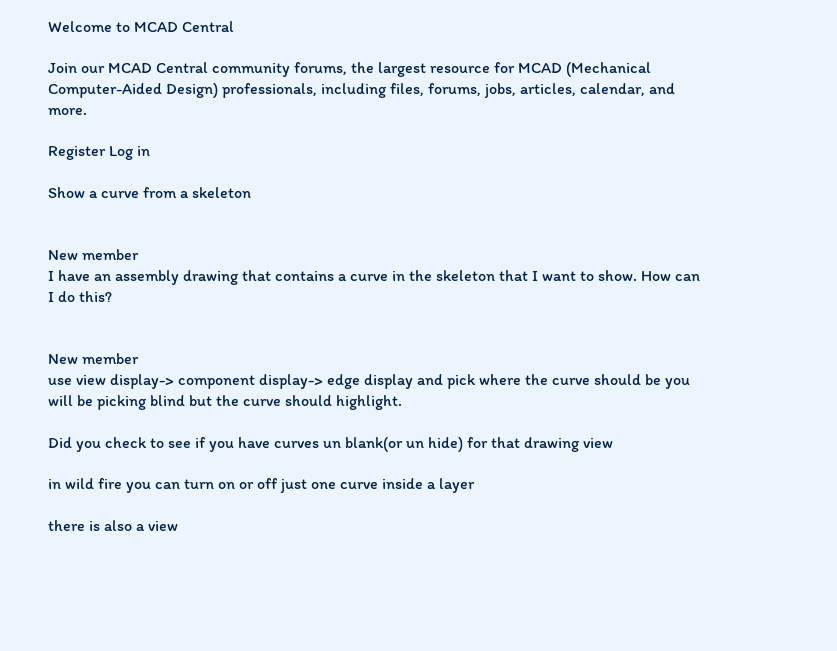Welcome to MCAD Central

Join our MCAD Central community forums, the largest resource for MCAD (Mechanical Computer-Aided Design) professionals, including files, forums, jobs, articles, calendar, and more.

Register Log in

Show a curve from a skeleton


New member
I have an assembly drawing that contains a curve in the skeleton that I want to show. How can I do this?


New member
use view display-> component display-> edge display and pick where the curve should be you will be picking blind but the curve should highlight.

Did you check to see if you have curves un blank(or un hide) for that drawing view

in wild fire you can turn on or off just one curve inside a layer

there is also a view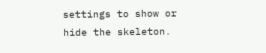settings to show or hide the skeleton.